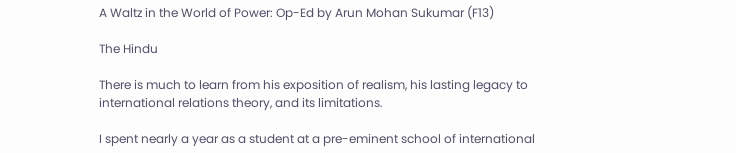A Waltz in the World of Power: Op-Ed by Arun Mohan Sukumar (F13)

The Hindu

There is much to learn from his exposition of realism, his lasting legacy to international relations theory, and its limitations.

I spent nearly a year as a student at a pre-eminent school of international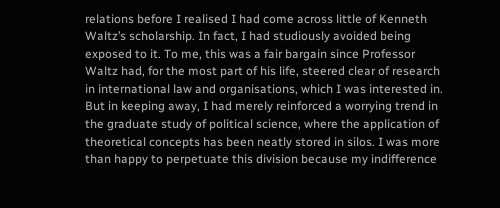relations before I realised I had come across little of Kenneth Waltz’s scholarship. In fact, I had studiously avoided being exposed to it. To me, this was a fair bargain since Professor Waltz had, for the most part of his life, steered clear of research in international law and organisations, which I was interested in. But in keeping away, I had merely reinforced a worrying trend in the graduate study of political science, where the application of theoretical concepts has been neatly stored in silos. I was more than happy to perpetuate this division because my indifference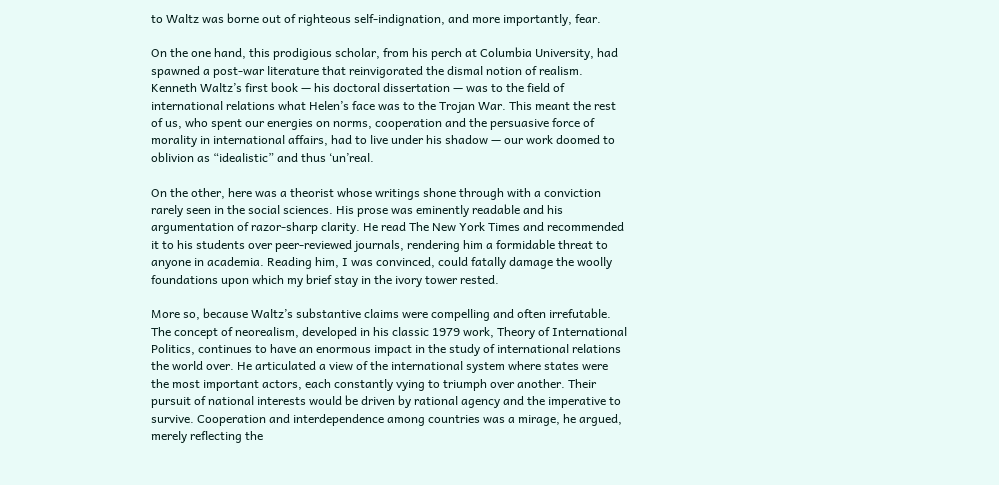to Waltz was borne out of righteous self-indignation, and more importantly, fear.

On the one hand, this prodigious scholar, from his perch at Columbia University, had spawned a post-war literature that reinvigorated the dismal notion of realism. Kenneth Waltz’s first book — his doctoral dissertation — was to the field of international relations what Helen’s face was to the Trojan War. This meant the rest of us, who spent our energies on norms, cooperation and the persuasive force of morality in international affairs, had to live under his shadow — our work doomed to oblivion as “idealistic” and thus ‘un’real.

On the other, here was a theorist whose writings shone through with a conviction rarely seen in the social sciences. His prose was eminently readable and his argumentation of razor-sharp clarity. He read The New York Times and recommended it to his students over peer-reviewed journals, rendering him a formidable threat to anyone in academia. Reading him, I was convinced, could fatally damage the woolly foundations upon which my brief stay in the ivory tower rested.

More so, because Waltz’s substantive claims were compelling and often irrefutable. The concept of neorealism, developed in his classic 1979 work, Theory of International Politics, continues to have an enormous impact in the study of international relations the world over. He articulated a view of the international system where states were the most important actors, each constantly vying to triumph over another. Their pursuit of national interests would be driven by rational agency and the imperative to survive. Cooperation and interdependence among countries was a mirage, he argued, merely reflecting the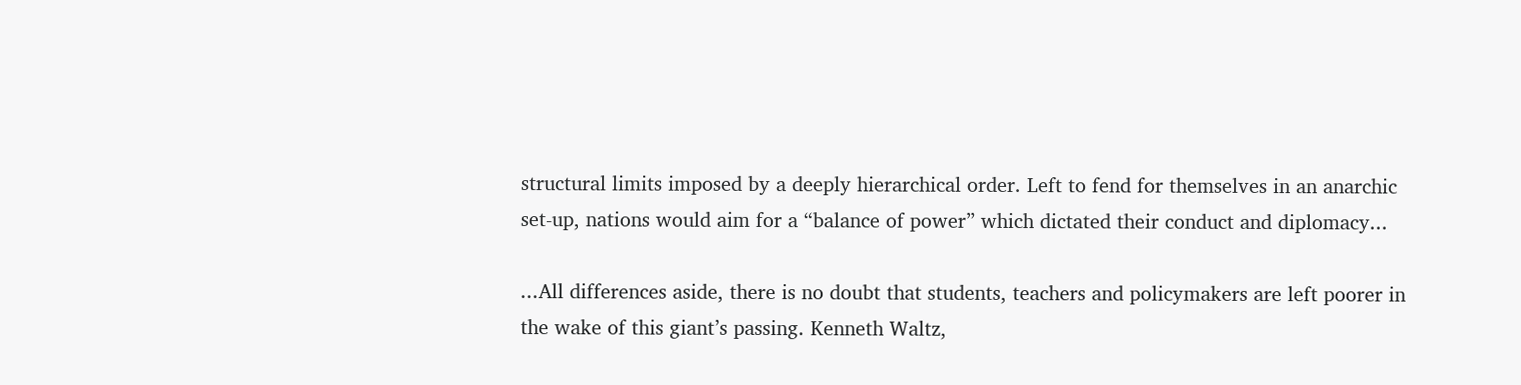structural limits imposed by a deeply hierarchical order. Left to fend for themselves in an anarchic set-up, nations would aim for a “balance of power” which dictated their conduct and diplomacy...

...All differences aside, there is no doubt that students, teachers and policymakers are left poorer in the wake of this giant’s passing. Kenneth Waltz,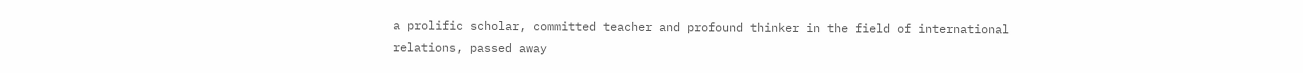a prolific scholar, committed teacher and profound thinker in the field of international relations, passed away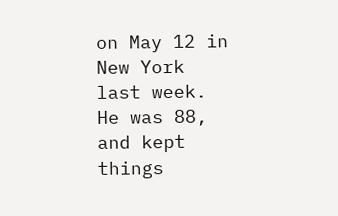on May 12 in New York last week. He was 88, and kept things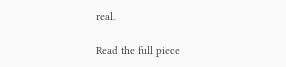real.

Read the full piece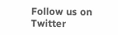Follow us on Twitter